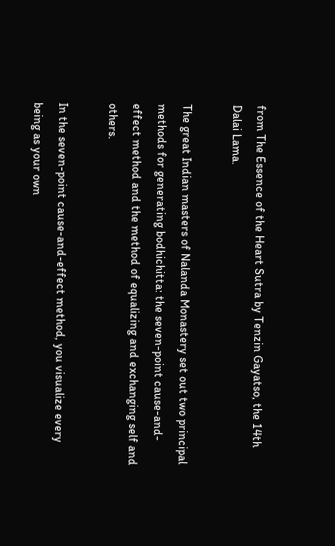from The Essence of the Heart Sutra by Tenzin Gayatso, the 14th Dalai Lama.

The great Indian masters of Nalanda Monastery set out two principal methods for generating bodhichitta: the seven-point cause-and-effect method and the method of equalizing and exchanging self and others.

In the seven-point cause-and-effect method, you visualize every being as your own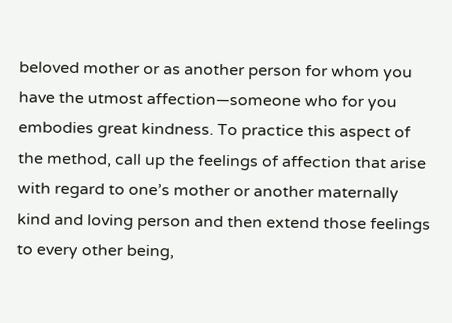beloved mother or as another person for whom you have the utmost affection—someone who for you embodies great kindness. To practice this aspect of the method, call up the feelings of affection that arise with regard to one’s mother or another maternally kind and loving person and then extend those feelings to every other being,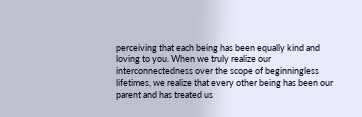perceiving that each being has been equally kind and loving to you. When we truly realize our interconnectedness over the scope of beginningless lifetimes, we realize that every other being has been our parent and has treated us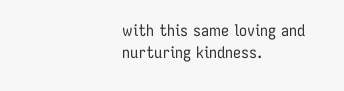with this same loving and nurturing kindness.